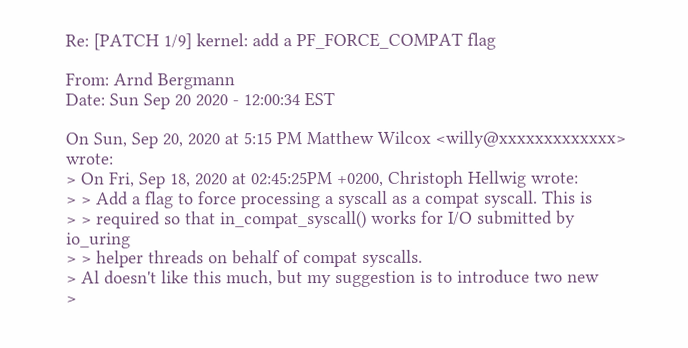Re: [PATCH 1/9] kernel: add a PF_FORCE_COMPAT flag

From: Arnd Bergmann
Date: Sun Sep 20 2020 - 12:00:34 EST

On Sun, Sep 20, 2020 at 5:15 PM Matthew Wilcox <willy@xxxxxxxxxxxxx> wrote:
> On Fri, Sep 18, 2020 at 02:45:25PM +0200, Christoph Hellwig wrote:
> > Add a flag to force processing a syscall as a compat syscall. This is
> > required so that in_compat_syscall() works for I/O submitted by io_uring
> > helper threads on behalf of compat syscalls.
> Al doesn't like this much, but my suggestion is to introduce two new
>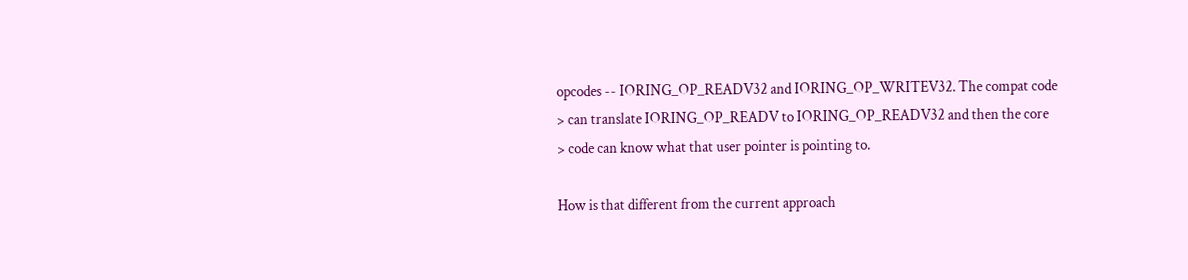opcodes -- IORING_OP_READV32 and IORING_OP_WRITEV32. The compat code
> can translate IORING_OP_READV to IORING_OP_READV32 and then the core
> code can know what that user pointer is pointing to.

How is that different from the current approach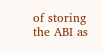of storing the ABI as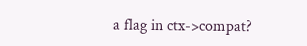a flag in ctx->compat?